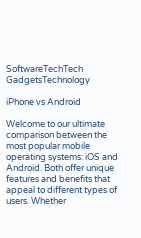SoftwareTechTech GadgetsTechnology

iPhone vs Android

Welcome to our ultimate comparison between the most popular mobile operating systems: iOS and Android. Both offer unique features and benefits that appeal to different types of users. Whether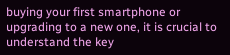buying your first smartphone or upgrading to a new one, it is crucial to understand the key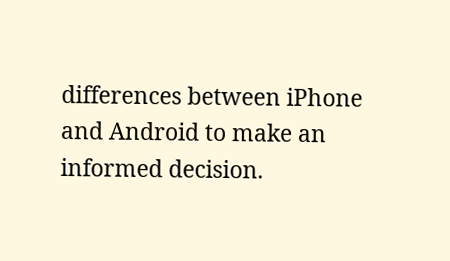differences between iPhone and Android to make an informed decision.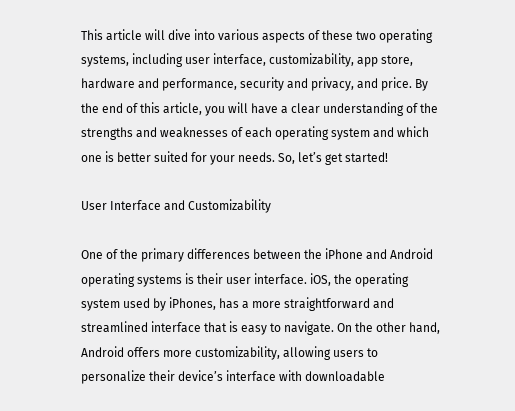This article will dive into various aspects of these two operating systems, including user interface, customizability, app store, hardware and performance, security and privacy, and price. By the end of this article, you will have a clear understanding of the strengths and weaknesses of each operating system and which one is better suited for your needs. So, let’s get started!

User Interface and Customizability

One of the primary differences between the iPhone and Android operating systems is their user interface. iOS, the operating system used by iPhones, has a more straightforward and streamlined interface that is easy to navigate. On the other hand, Android offers more customizability, allowing users to personalize their device’s interface with downloadable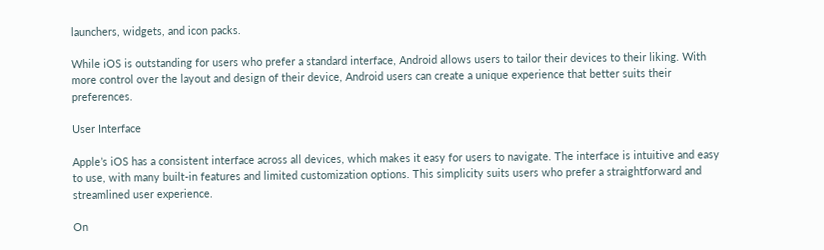launchers, widgets, and icon packs.

While iOS is outstanding for users who prefer a standard interface, Android allows users to tailor their devices to their liking. With more control over the layout and design of their device, Android users can create a unique experience that better suits their preferences.

User Interface

Apple’s iOS has a consistent interface across all devices, which makes it easy for users to navigate. The interface is intuitive and easy to use, with many built-in features and limited customization options. This simplicity suits users who prefer a straightforward and streamlined user experience.

On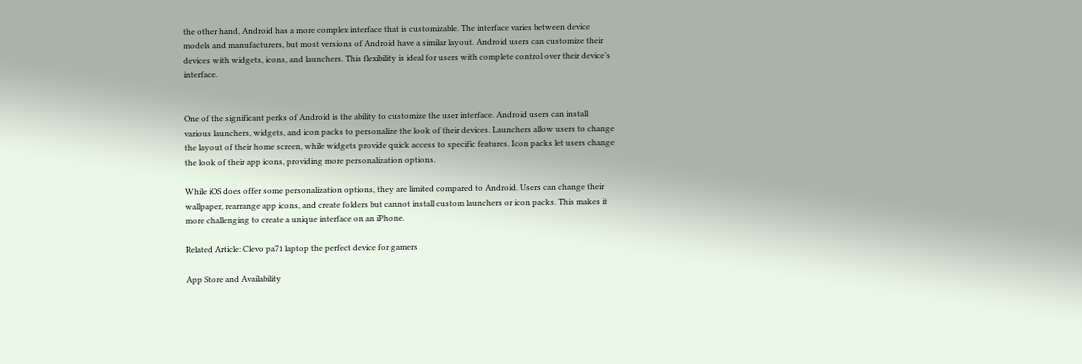the other hand, Android has a more complex interface that is customizable. The interface varies between device models and manufacturers, but most versions of Android have a similar layout. Android users can customize their devices with widgets, icons, and launchers. This flexibility is ideal for users with complete control over their device’s interface.


One of the significant perks of Android is the ability to customize the user interface. Android users can install various launchers, widgets, and icon packs to personalize the look of their devices. Launchers allow users to change the layout of their home screen, while widgets provide quick access to specific features. Icon packs let users change the look of their app icons, providing more personalization options.

While iOS does offer some personalization options, they are limited compared to Android. Users can change their wallpaper, rearrange app icons, and create folders but cannot install custom launchers or icon packs. This makes it more challenging to create a unique interface on an iPhone.

Related Article: Clevo pa71 laptop the perfect device for gamers

App Store and Availability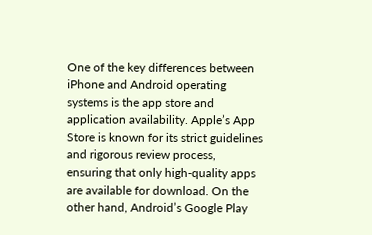One of the key differences between iPhone and Android operating systems is the app store and application availability. Apple’s App Store is known for its strict guidelines and rigorous review process, ensuring that only high-quality apps are available for download. On the other hand, Android’s Google Play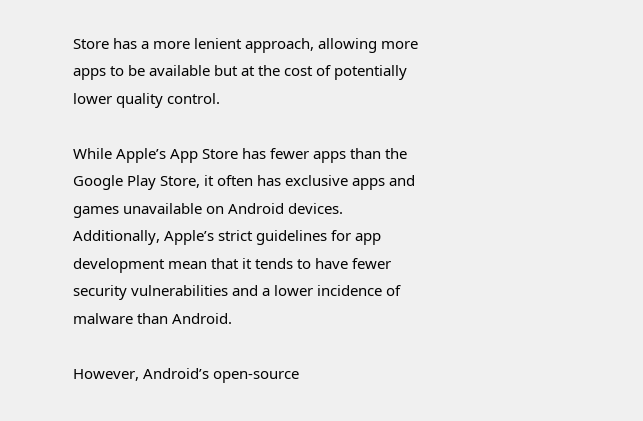Store has a more lenient approach, allowing more apps to be available but at the cost of potentially lower quality control.

While Apple’s App Store has fewer apps than the Google Play Store, it often has exclusive apps and games unavailable on Android devices. Additionally, Apple’s strict guidelines for app development mean that it tends to have fewer security vulnerabilities and a lower incidence of malware than Android.

However, Android’s open-source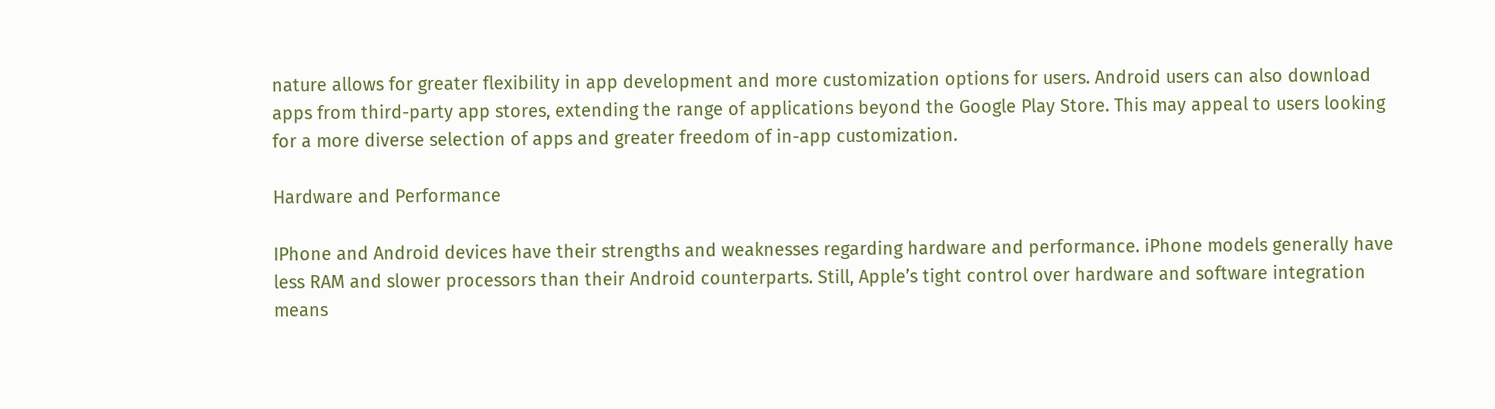nature allows for greater flexibility in app development and more customization options for users. Android users can also download apps from third-party app stores, extending the range of applications beyond the Google Play Store. This may appeal to users looking for a more diverse selection of apps and greater freedom of in-app customization.

Hardware and Performance

IPhone and Android devices have their strengths and weaknesses regarding hardware and performance. iPhone models generally have less RAM and slower processors than their Android counterparts. Still, Apple’s tight control over hardware and software integration means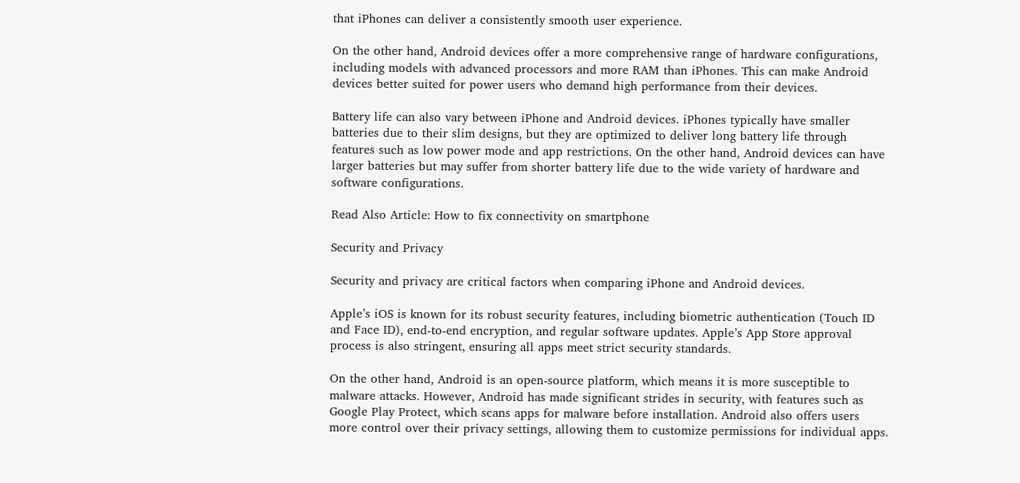that iPhones can deliver a consistently smooth user experience.

On the other hand, Android devices offer a more comprehensive range of hardware configurations, including models with advanced processors and more RAM than iPhones. This can make Android devices better suited for power users who demand high performance from their devices.

Battery life can also vary between iPhone and Android devices. iPhones typically have smaller batteries due to their slim designs, but they are optimized to deliver long battery life through features such as low power mode and app restrictions. On the other hand, Android devices can have larger batteries but may suffer from shorter battery life due to the wide variety of hardware and software configurations.

Read Also Article: How to fix connectivity on smartphone

Security and Privacy

Security and privacy are critical factors when comparing iPhone and Android devices.

Apple’s iOS is known for its robust security features, including biometric authentication (Touch ID and Face ID), end-to-end encryption, and regular software updates. Apple’s App Store approval process is also stringent, ensuring all apps meet strict security standards.

On the other hand, Android is an open-source platform, which means it is more susceptible to malware attacks. However, Android has made significant strides in security, with features such as Google Play Protect, which scans apps for malware before installation. Android also offers users more control over their privacy settings, allowing them to customize permissions for individual apps.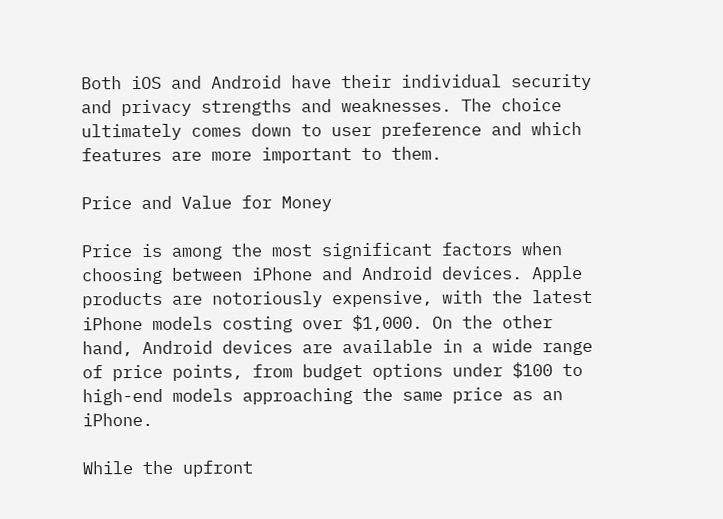Both iOS and Android have their individual security and privacy strengths and weaknesses. The choice ultimately comes down to user preference and which features are more important to them.

Price and Value for Money

Price is among the most significant factors when choosing between iPhone and Android devices. Apple products are notoriously expensive, with the latest iPhone models costing over $1,000. On the other hand, Android devices are available in a wide range of price points, from budget options under $100 to high-end models approaching the same price as an iPhone.

While the upfront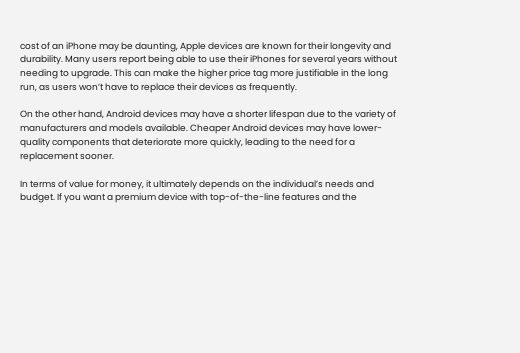cost of an iPhone may be daunting, Apple devices are known for their longevity and durability. Many users report being able to use their iPhones for several years without needing to upgrade. This can make the higher price tag more justifiable in the long run, as users won’t have to replace their devices as frequently.

On the other hand, Android devices may have a shorter lifespan due to the variety of manufacturers and models available. Cheaper Android devices may have lower-quality components that deteriorate more quickly, leading to the need for a replacement sooner.

In terms of value for money, it ultimately depends on the individual’s needs and budget. If you want a premium device with top-of-the-line features and the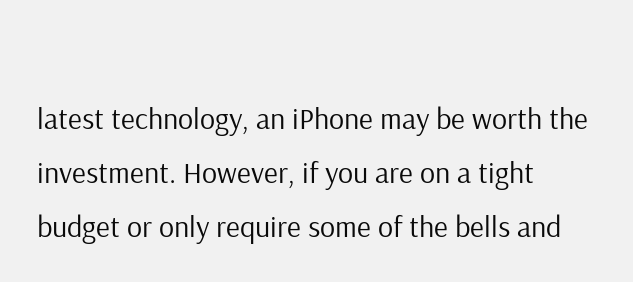latest technology, an iPhone may be worth the investment. However, if you are on a tight budget or only require some of the bells and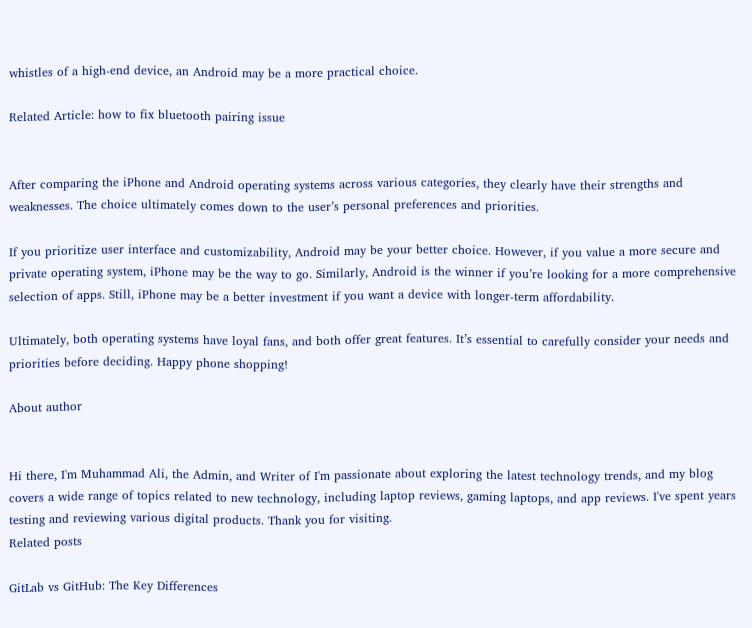whistles of a high-end device, an Android may be a more practical choice.

Related Article: how to fix bluetooth pairing issue


After comparing the iPhone and Android operating systems across various categories, they clearly have their strengths and weaknesses. The choice ultimately comes down to the user’s personal preferences and priorities.

If you prioritize user interface and customizability, Android may be your better choice. However, if you value a more secure and private operating system, iPhone may be the way to go. Similarly, Android is the winner if you’re looking for a more comprehensive selection of apps. Still, iPhone may be a better investment if you want a device with longer-term affordability.

Ultimately, both operating systems have loyal fans, and both offer great features. It’s essential to carefully consider your needs and priorities before deciding. Happy phone shopping!

About author


Hi there, I'm Muhammad Ali, the Admin, and Writer of I'm passionate about exploring the latest technology trends, and my blog covers a wide range of topics related to new technology, including laptop reviews, gaming laptops, and app reviews. I've spent years testing and reviewing various digital products. Thank you for visiting.
Related posts

GitLab vs GitHub: The Key Differences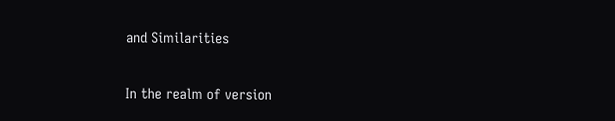and Similarities

In the realm of version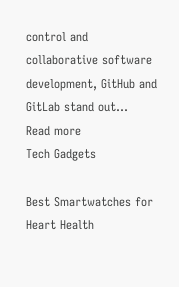control and collaborative software development, GitHub and GitLab stand out…
Read more
Tech Gadgets

Best Smartwatches for Heart Health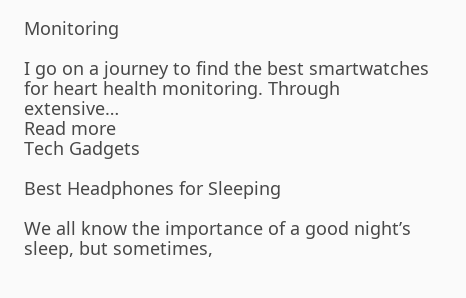Monitoring

I go on a journey to find the best smartwatches for heart health monitoring. Through extensive…
Read more
Tech Gadgets

Best Headphones for Sleeping

We all know the importance of a good night’s sleep, but sometimes,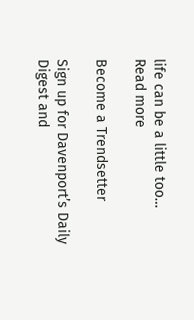life can be a little too…
Read more

Become a Trendsetter

Sign up for Davenport’s Daily Digest and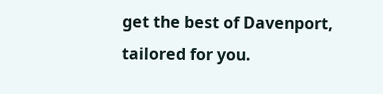get the best of Davenport, tailored for you.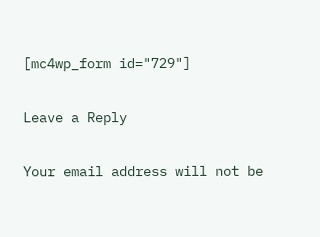[mc4wp_form id="729"]

Leave a Reply

Your email address will not be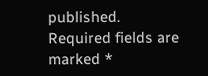published. Required fields are marked *